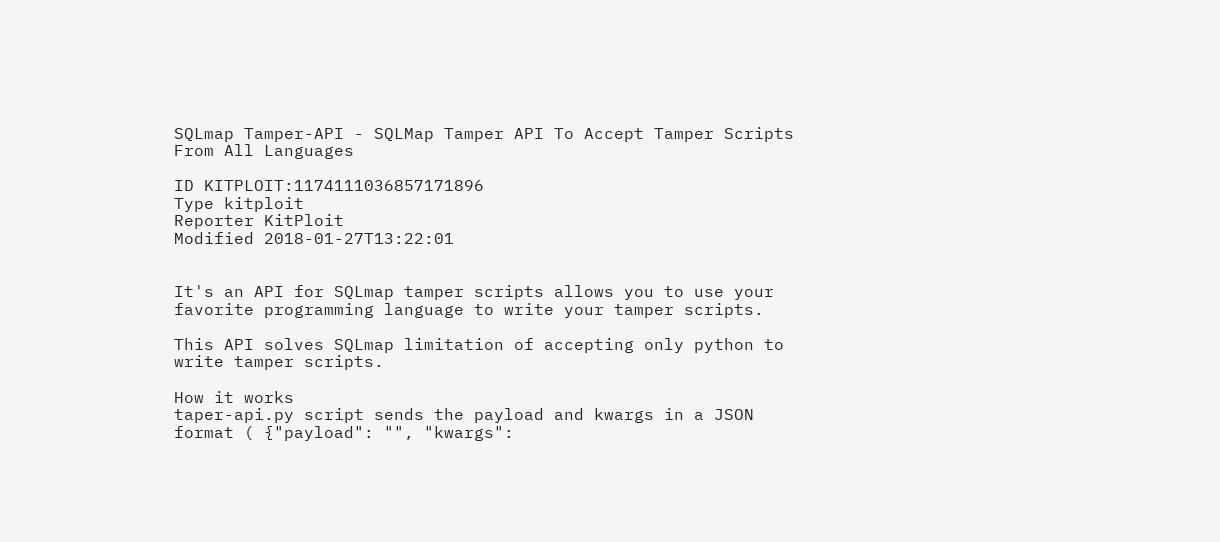SQLmap Tamper-API - SQLMap Tamper API To Accept Tamper Scripts From All Languages

ID KITPLOIT:1174111036857171896
Type kitploit
Reporter KitPloit
Modified 2018-01-27T13:22:01


It's an API for SQLmap tamper scripts allows you to use your favorite programming language to write your tamper scripts.

This API solves SQLmap limitation of accepting only python to write tamper scripts.

How it works
taper-api.py script sends the payload and kwargs in a JSON format ( {"payload": "", "kwargs":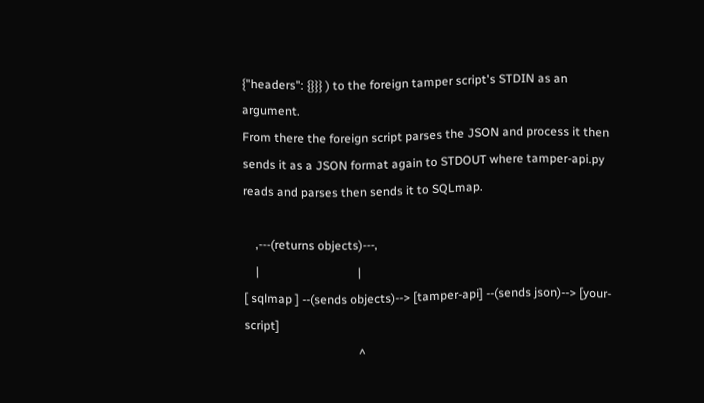{"headers": {}}} ) to the foreign tamper script's STDIN as an argument.
From there the foreign script parses the JSON and process it then sends it as a JSON format again to STDOUT where tamper-api.py reads and parses then sends it to SQLmap.

    ,---(returns objects)---,
    |                                 |
[ sqlmap ] --(sends objects)--> [tamper-api] --(sends json)--> [your-script]
                                      ^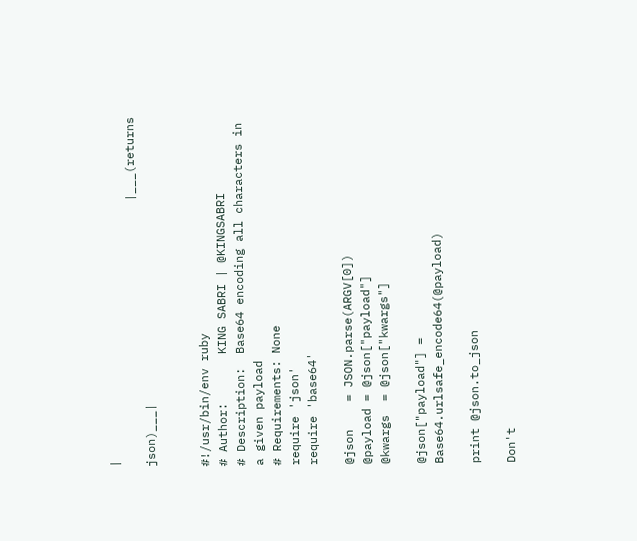|
                                      |___(returns json)___|


#!/usr/bin/env ruby
# Author:       KING SABRI | @KINGSABRI
# Description:  Base64 encoding all characters in a given payload
# Requirements: None
require 'json'
require 'base64'

@json    = JSON.parse(ARGV[0])
@payload = @json["payload"]
@kwargs  = @json["kwargs"]

@json["payload"] = Base64.urlsafe_encode64(@payload)

print @json.to_json

Don't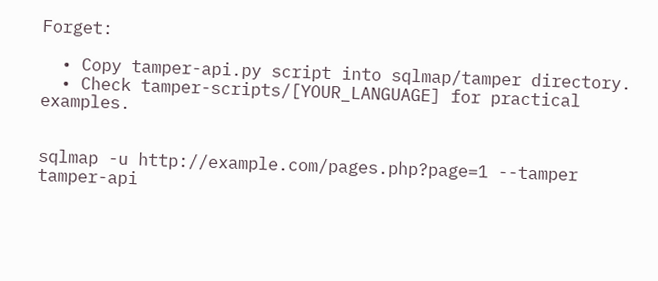Forget:

  • Copy tamper-api.py script into sqlmap/tamper directory.
  • Check tamper-scripts/[YOUR_LANGUAGE] for practical examples.


sqlmap -u http://example.com/pages.php?page=1 --tamper tamper-api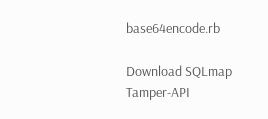base64encode.rb

Download SQLmap Tamper-API